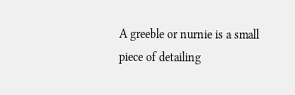A greeble or nurnie is a small piece of detailing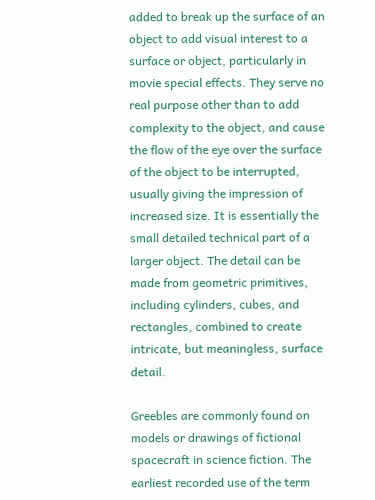added to break up the surface of an object to add visual interest to a surface or object, particularly in movie special effects. They serve no real purpose other than to add complexity to the object, and cause the flow of the eye over the surface of the object to be interrupted, usually giving the impression of increased size. It is essentially the small detailed technical part of a larger object. The detail can be made from geometric primitives, including cylinders, cubes, and rectangles, combined to create intricate, but meaningless, surface detail.

Greebles are commonly found on models or drawings of fictional spacecraft in science fiction. The earliest recorded use of the term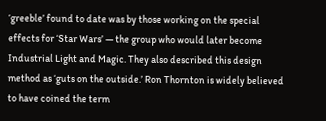‘greeble’ found to date was by those working on the special effects for ‘Star Wars’ — the group who would later become Industrial Light and Magic. They also described this design method as ‘guts on the outside.’ Ron Thornton is widely believed to have coined the term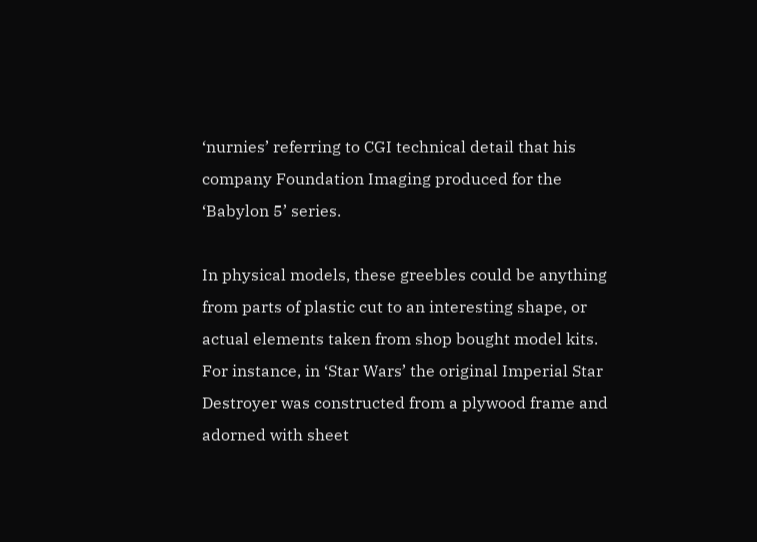‘nurnies’ referring to CGI technical detail that his company Foundation Imaging produced for the ‘Babylon 5’ series.

In physical models, these greebles could be anything from parts of plastic cut to an interesting shape, or actual elements taken from shop bought model kits. For instance, in ‘Star Wars’ the original Imperial Star Destroyer was constructed from a plywood frame and adorned with sheet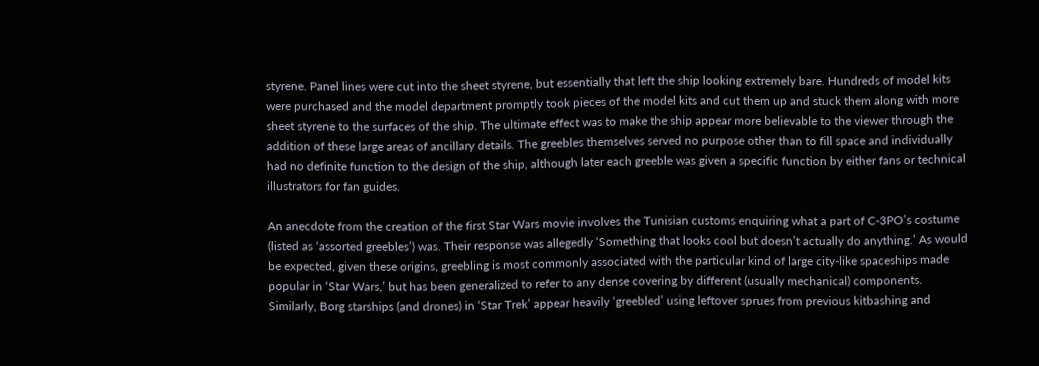styrene. Panel lines were cut into the sheet styrene, but essentially that left the ship looking extremely bare. Hundreds of model kits were purchased and the model department promptly took pieces of the model kits and cut them up and stuck them along with more sheet styrene to the surfaces of the ship. The ultimate effect was to make the ship appear more believable to the viewer through the addition of these large areas of ancillary details. The greebles themselves served no purpose other than to fill space and individually had no definite function to the design of the ship, although later each greeble was given a specific function by either fans or technical illustrators for fan guides.

An anecdote from the creation of the first Star Wars movie involves the Tunisian customs enquiring what a part of C-3PO’s costume (listed as ‘assorted greebles’) was. Their response was allegedly ‘Something that looks cool but doesn’t actually do anything.’ As would be expected, given these origins, greebling is most commonly associated with the particular kind of large city-like spaceships made popular in ‘Star Wars,’ but has been generalized to refer to any dense covering by different (usually mechanical) components. Similarly, Borg starships (and drones) in ‘Star Trek’ appear heavily ‘greebled’ using leftover sprues from previous kitbashing and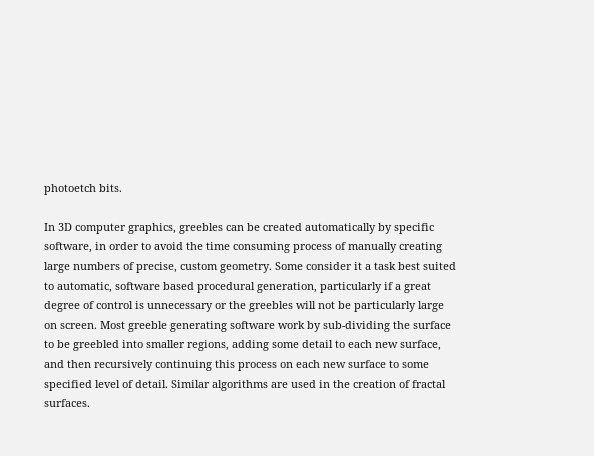photoetch bits.

In 3D computer graphics, greebles can be created automatically by specific software, in order to avoid the time consuming process of manually creating large numbers of precise, custom geometry. Some consider it a task best suited to automatic, software based procedural generation, particularly if a great degree of control is unnecessary or the greebles will not be particularly large on screen. Most greeble generating software work by sub-dividing the surface to be greebled into smaller regions, adding some detail to each new surface, and then recursively continuing this process on each new surface to some specified level of detail. Similar algorithms are used in the creation of fractal surfaces.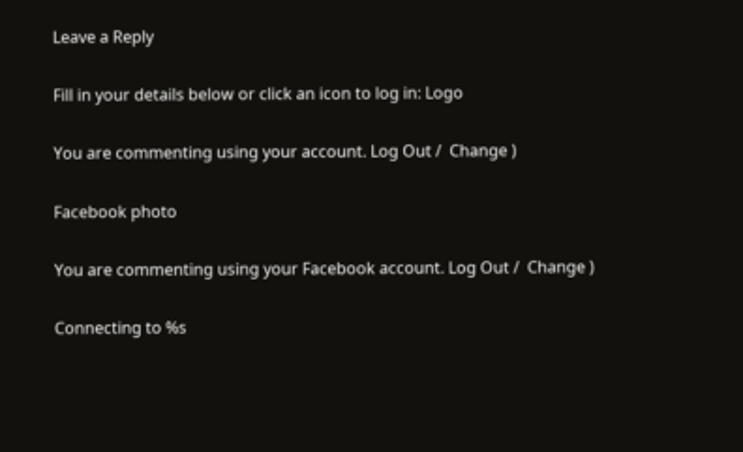Leave a Reply

Fill in your details below or click an icon to log in: Logo

You are commenting using your account. Log Out /  Change )

Facebook photo

You are commenting using your Facebook account. Log Out /  Change )

Connecting to %s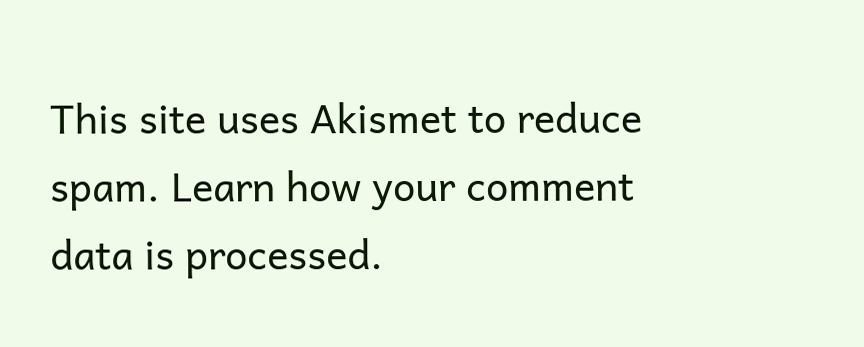This site uses Akismet to reduce spam. Learn how your comment data is processed.